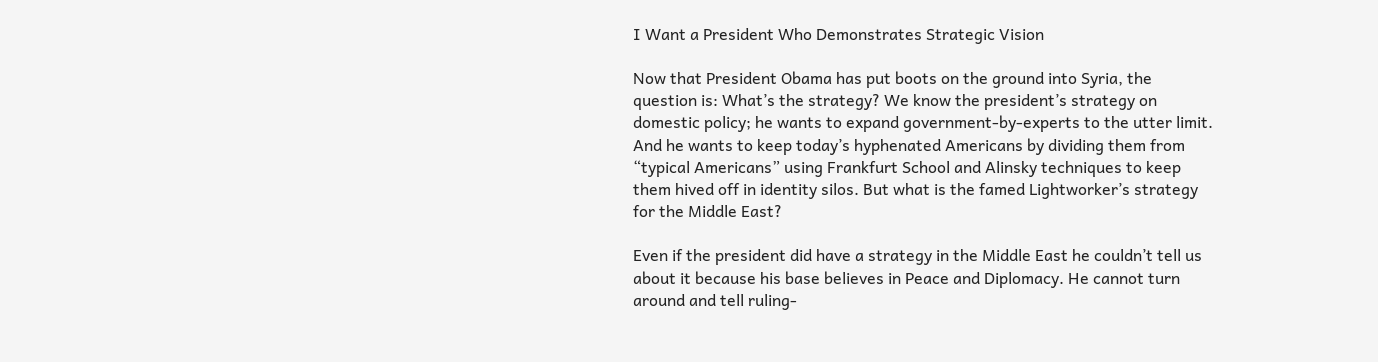I Want a President Who Demonstrates Strategic Vision

Now that President Obama has put boots on the ground into Syria, the question is: What’s the strategy? We know the president’s strategy on domestic policy; he wants to expand government-by-experts to the utter limit. And he wants to keep today’s hyphenated Americans by dividing them from “typical Americans” using Frankfurt School and Alinsky techniques to keep them hived off in identity silos. But what is the famed Lightworker’s strategy for the Middle East?

Even if the president did have a strategy in the Middle East he couldn’t tell us about it because his base believes in Peace and Diplomacy. He cannot turn around and tell ruling-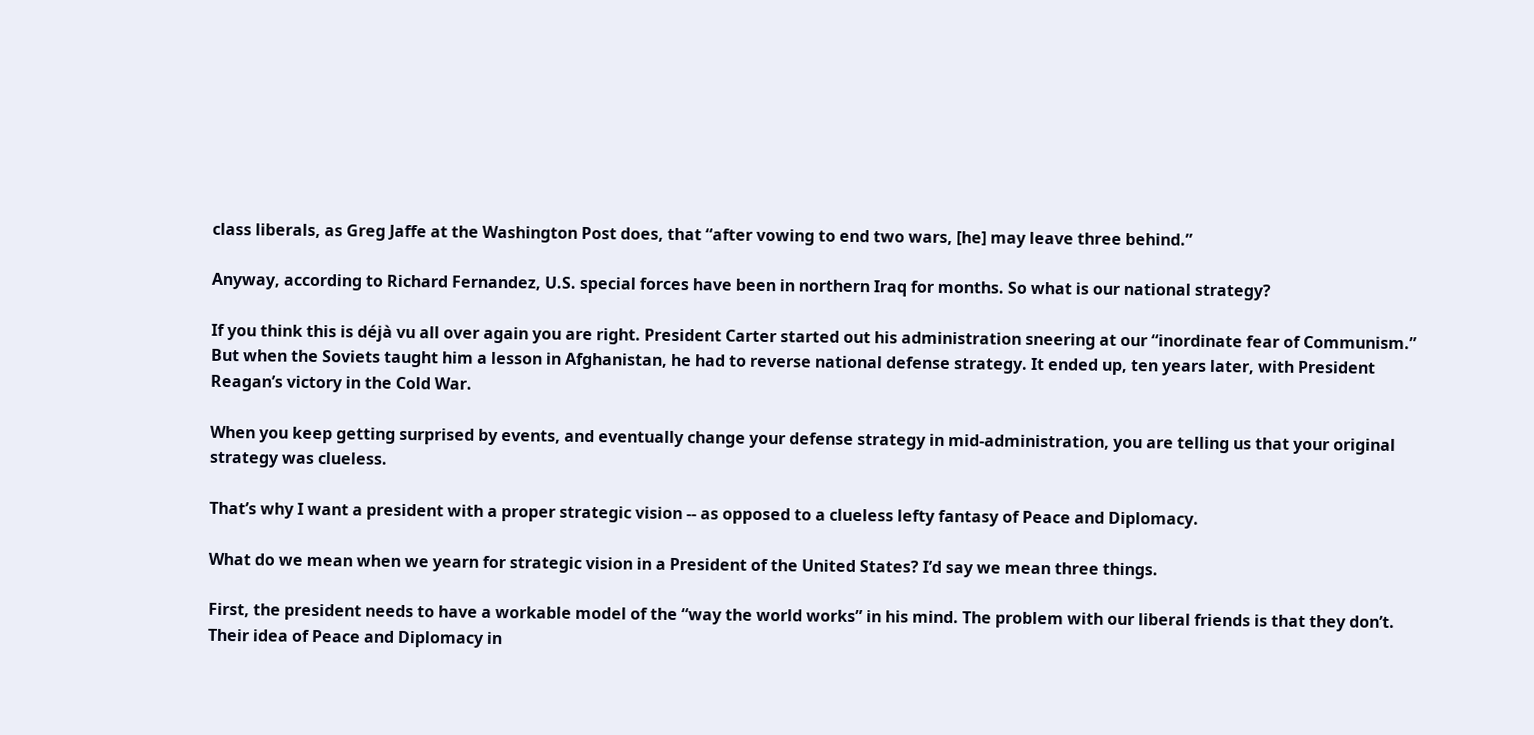class liberals, as Greg Jaffe at the Washington Post does, that “after vowing to end two wars, [he] may leave three behind.”

Anyway, according to Richard Fernandez, U.S. special forces have been in northern Iraq for months. So what is our national strategy?

If you think this is déjà vu all over again you are right. President Carter started out his administration sneering at our “inordinate fear of Communism.” But when the Soviets taught him a lesson in Afghanistan, he had to reverse national defense strategy. It ended up, ten years later, with President Reagan’s victory in the Cold War.

When you keep getting surprised by events, and eventually change your defense strategy in mid-administration, you are telling us that your original strategy was clueless.

That’s why I want a president with a proper strategic vision -- as opposed to a clueless lefty fantasy of Peace and Diplomacy.

What do we mean when we yearn for strategic vision in a President of the United States? I’d say we mean three things.

First, the president needs to have a workable model of the “way the world works” in his mind. The problem with our liberal friends is that they don’t. Their idea of Peace and Diplomacy in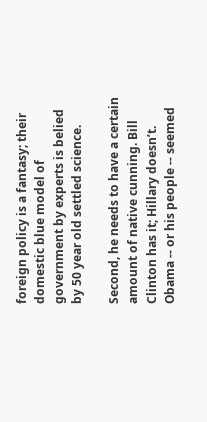foreign policy is a fantasy; their domestic blue model of government by experts is belied by 50 year old settled science.

Second, he needs to have a certain amount of native cunning. Bill Clinton has it; Hillary doesn’t. Obama -- or his people -- seemed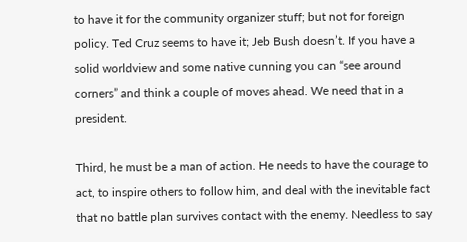to have it for the community organizer stuff; but not for foreign policy. Ted Cruz seems to have it; Jeb Bush doesn’t. If you have a solid worldview and some native cunning you can “see around corners” and think a couple of moves ahead. We need that in a president.

Third, he must be a man of action. He needs to have the courage to act, to inspire others to follow him, and deal with the inevitable fact that no battle plan survives contact with the enemy. Needless to say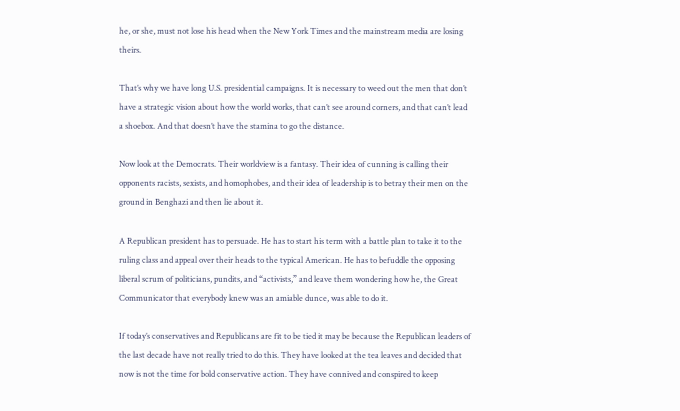he, or she, must not lose his head when the New York Times and the mainstream media are losing theirs.

That’s why we have long U.S. presidential campaigns. It is necessary to weed out the men that don’t have a strategic vision about how the world works, that can’t see around corners, and that can’t lead a shoebox. And that doesn’t have the stamina to go the distance.

Now look at the Democrats. Their worldview is a fantasy. Their idea of cunning is calling their opponents racists, sexists, and homophobes, and their idea of leadership is to betray their men on the ground in Benghazi and then lie about it.

A Republican president has to persuade. He has to start his term with a battle plan to take it to the ruling class and appeal over their heads to the typical American. He has to befuddle the opposing liberal scrum of politicians, pundits, and “activists,” and leave them wondering how he, the Great Communicator that everybody knew was an amiable dunce, was able to do it.

If today’s conservatives and Republicans are fit to be tied it may be because the Republican leaders of the last decade have not really tried to do this. They have looked at the tea leaves and decided that now is not the time for bold conservative action. They have connived and conspired to keep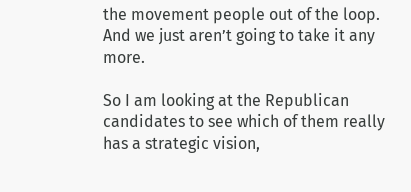the movement people out of the loop. And we just aren’t going to take it any more.

So I am looking at the Republican candidates to see which of them really has a strategic vision,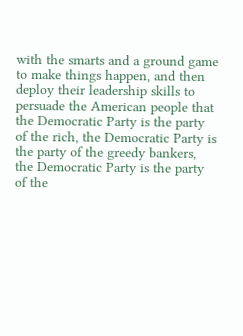with the smarts and a ground game to make things happen, and then deploy their leadership skills to persuade the American people that the Democratic Party is the party of the rich, the Democratic Party is the party of the greedy bankers, the Democratic Party is the party of the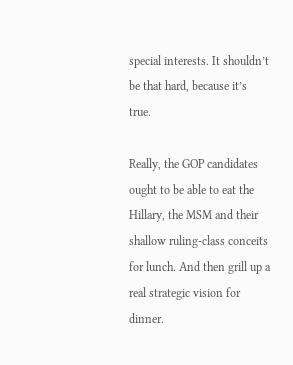special interests. It shouldn’t be that hard, because it’s true.

Really, the GOP candidates ought to be able to eat the Hillary, the MSM and their shallow ruling-class conceits for lunch. And then grill up a real strategic vision for dinner.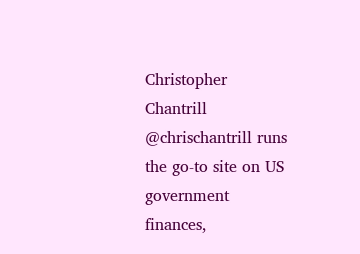Christopher Chantrill @chrischantrill runs the go-to site on US government finances,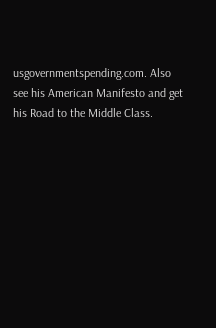usgovernmentspending.com. Also see his American Manifesto and get his Road to the Middle Class.